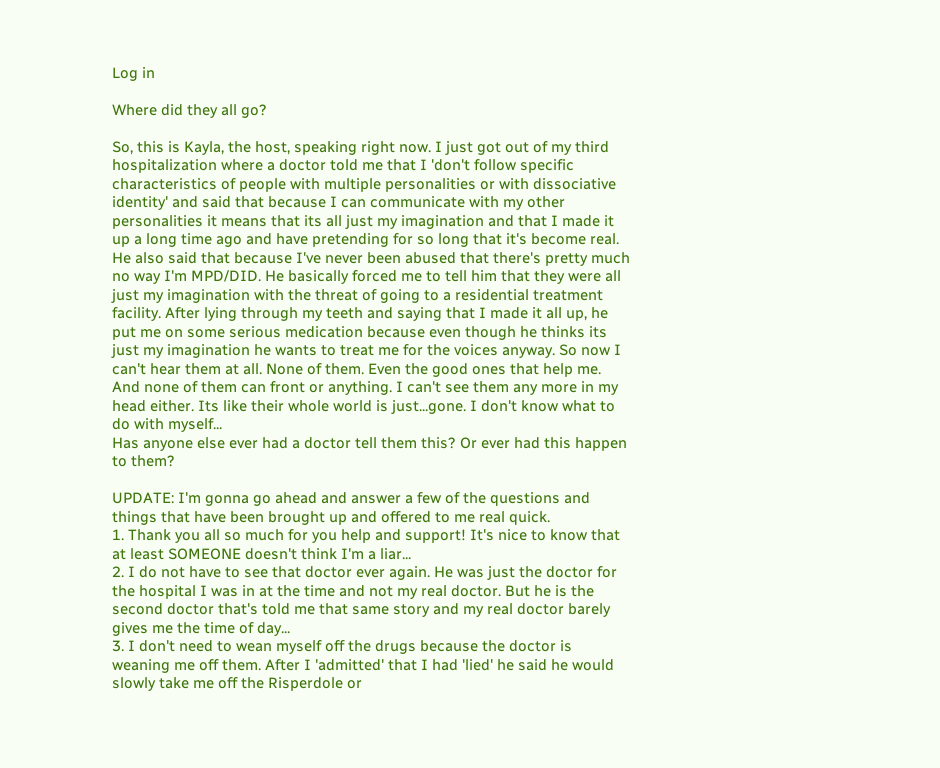Log in

Where did they all go?

So, this is Kayla, the host, speaking right now. I just got out of my third hospitalization where a doctor told me that I 'don't follow specific characteristics of people with multiple personalities or with dissociative identity' and said that because I can communicate with my other personalities it means that its all just my imagination and that I made it up a long time ago and have pretending for so long that it's become real. He also said that because I've never been abused that there's pretty much no way I'm MPD/DID. He basically forced me to tell him that they were all just my imagination with the threat of going to a residential treatment facility. After lying through my teeth and saying that I made it all up, he put me on some serious medication because even though he thinks its just my imagination he wants to treat me for the voices anyway. So now I can't hear them at all. None of them. Even the good ones that help me. And none of them can front or anything. I can't see them any more in my head either. Its like their whole world is just...gone. I don't know what to do with myself...
Has anyone else ever had a doctor tell them this? Or ever had this happen to them?

UPDATE: I'm gonna go ahead and answer a few of the questions and things that have been brought up and offered to me real quick.
1. Thank you all so much for you help and support! It's nice to know that at least SOMEONE doesn't think I'm a liar...
2. I do not have to see that doctor ever again. He was just the doctor for the hospital I was in at the time and not my real doctor. But he is the second doctor that's told me that same story and my real doctor barely gives me the time of day...
3. I don't need to wean myself off the drugs because the doctor is weaning me off them. After I 'admitted' that I had 'lied' he said he would slowly take me off the Risperdole or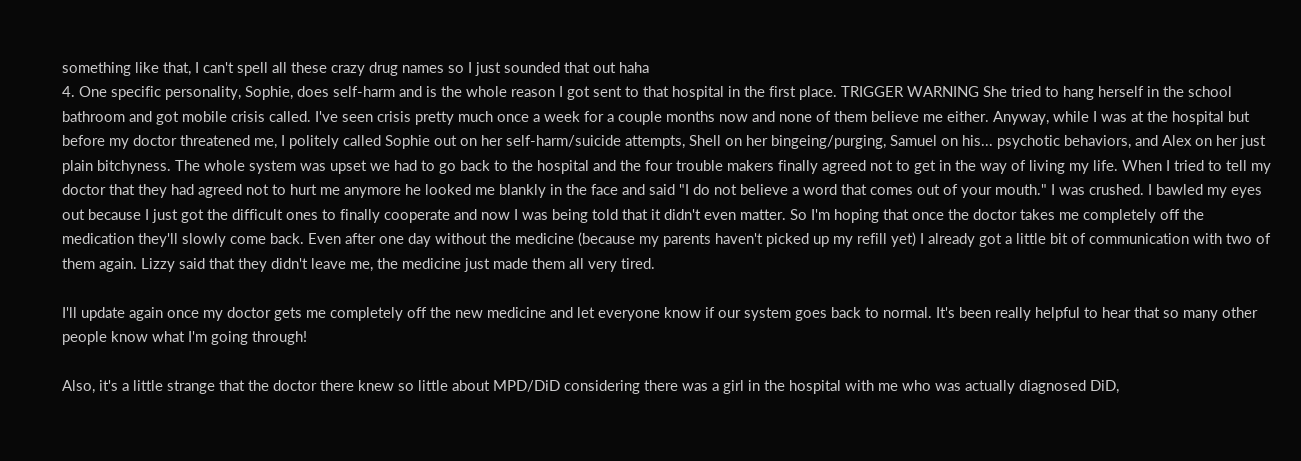something like that, I can't spell all these crazy drug names so I just sounded that out haha
4. One specific personality, Sophie, does self-harm and is the whole reason I got sent to that hospital in the first place. TRIGGER WARNING She tried to hang herself in the school bathroom and got mobile crisis called. I've seen crisis pretty much once a week for a couple months now and none of them believe me either. Anyway, while I was at the hospital but before my doctor threatened me, I politely called Sophie out on her self-harm/suicide attempts, Shell on her bingeing/purging, Samuel on his... psychotic behaviors, and Alex on her just plain bitchyness. The whole system was upset we had to go back to the hospital and the four trouble makers finally agreed not to get in the way of living my life. When I tried to tell my doctor that they had agreed not to hurt me anymore he looked me blankly in the face and said "I do not believe a word that comes out of your mouth." I was crushed. I bawled my eyes out because I just got the difficult ones to finally cooperate and now I was being told that it didn't even matter. So I'm hoping that once the doctor takes me completely off the medication they'll slowly come back. Even after one day without the medicine (because my parents haven't picked up my refill yet) I already got a little bit of communication with two of them again. Lizzy said that they didn't leave me, the medicine just made them all very tired.

I'll update again once my doctor gets me completely off the new medicine and let everyone know if our system goes back to normal. It's been really helpful to hear that so many other people know what I'm going through!

Also, it's a little strange that the doctor there knew so little about MPD/DiD considering there was a girl in the hospital with me who was actually diagnosed DiD,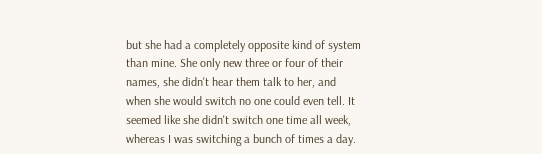but she had a completely opposite kind of system than mine. She only new three or four of their names, she didn't hear them talk to her, and when she would switch no one could even tell. It seemed like she didn't switch one time all week, whereas I was switching a bunch of times a day.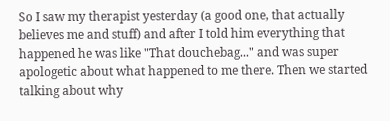So I saw my therapist yesterday (a good one, that actually believes me and stuff) and after I told him everything that happened he was like "That douchebag..." and was super apologetic about what happened to me there. Then we started talking about why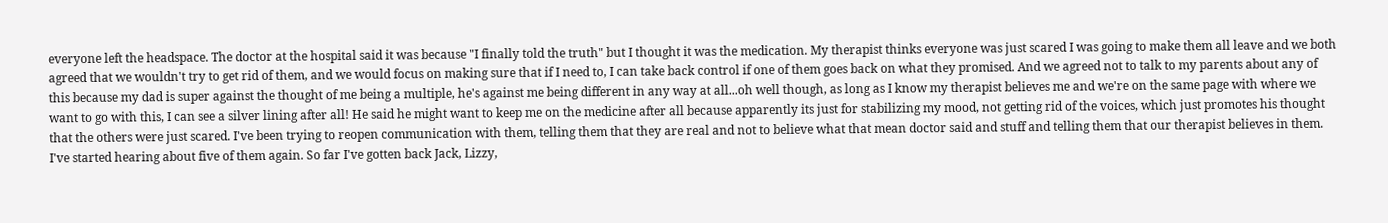everyone left the headspace. The doctor at the hospital said it was because "I finally told the truth" but I thought it was the medication. My therapist thinks everyone was just scared I was going to make them all leave and we both agreed that we wouldn't try to get rid of them, and we would focus on making sure that if I need to, I can take back control if one of them goes back on what they promised. And we agreed not to talk to my parents about any of this because my dad is super against the thought of me being a multiple, he's against me being different in any way at all...oh well though, as long as I know my therapist believes me and we're on the same page with where we want to go with this, I can see a silver lining after all! He said he might want to keep me on the medicine after all because apparently its just for stabilizing my mood, not getting rid of the voices, which just promotes his thought that the others were just scared. I've been trying to reopen communication with them, telling them that they are real and not to believe what that mean doctor said and stuff and telling them that our therapist believes in them. I've started hearing about five of them again. So far I've gotten back Jack, Lizzy,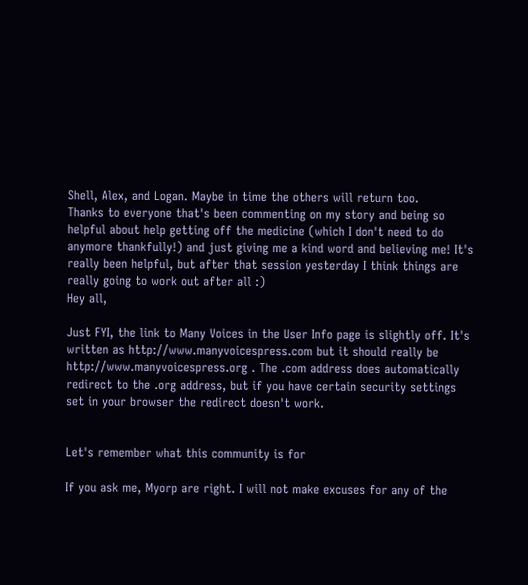Shell, Alex, and Logan. Maybe in time the others will return too.
Thanks to everyone that's been commenting on my story and being so helpful about help getting off the medicine (which I don't need to do anymore thankfully!) and just giving me a kind word and believing me! It's really been helpful, but after that session yesterday I think things are really going to work out after all :)
Hey all,

Just FYI, the link to Many Voices in the User Info page is slightly off. It's written as http://www.manyvoicespress.com but it should really be http://www.manyvoicespress.org . The .com address does automatically redirect to the .org address, but if you have certain security settings set in your browser the redirect doesn't work.


Let's remember what this community is for

If you ask me, Myorp are right. I will not make excuses for any of the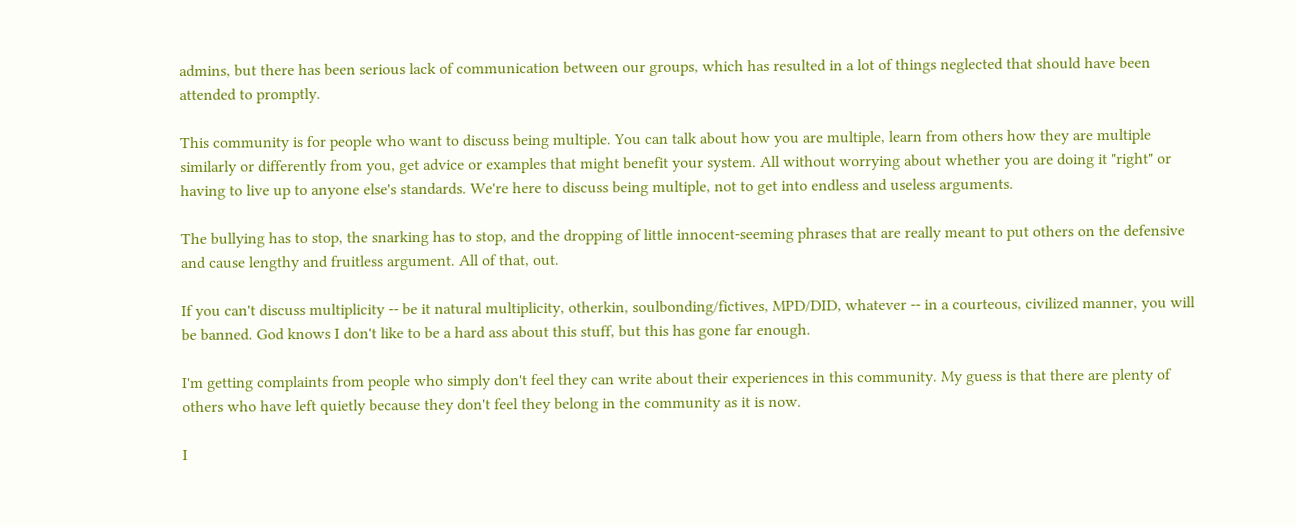admins, but there has been serious lack of communication between our groups, which has resulted in a lot of things neglected that should have been attended to promptly.

This community is for people who want to discuss being multiple. You can talk about how you are multiple, learn from others how they are multiple similarly or differently from you, get advice or examples that might benefit your system. All without worrying about whether you are doing it "right" or having to live up to anyone else's standards. We're here to discuss being multiple, not to get into endless and useless arguments.

The bullying has to stop, the snarking has to stop, and the dropping of little innocent-seeming phrases that are really meant to put others on the defensive and cause lengthy and fruitless argument. All of that, out.

If you can't discuss multiplicity -- be it natural multiplicity, otherkin, soulbonding/fictives, MPD/DID, whatever -- in a courteous, civilized manner, you will be banned. God knows I don't like to be a hard ass about this stuff, but this has gone far enough.

I'm getting complaints from people who simply don't feel they can write about their experiences in this community. My guess is that there are plenty of others who have left quietly because they don't feel they belong in the community as it is now.

I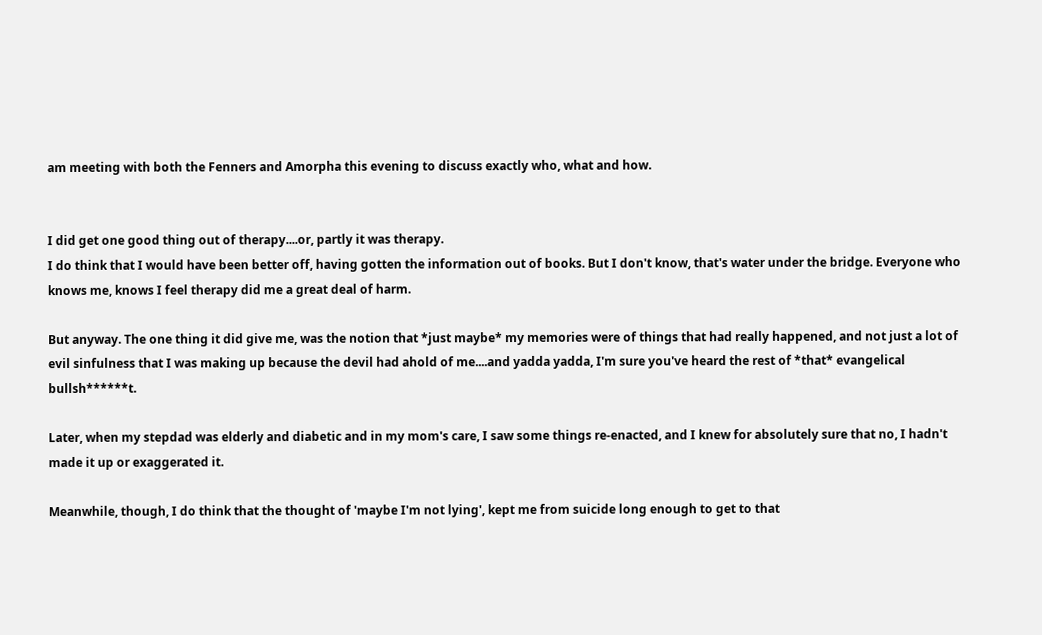am meeting with both the Fenners and Amorpha this evening to discuss exactly who, what and how.


I did get one good thing out of therapy....or, partly it was therapy.
I do think that I would have been better off, having gotten the information out of books. But I don't know, that's water under the bridge. Everyone who knows me, knows I feel therapy did me a great deal of harm.

But anyway. The one thing it did give me, was the notion that *just maybe* my memories were of things that had really happened, and not just a lot of evil sinfulness that I was making up because the devil had ahold of me....and yadda yadda, I'm sure you've heard the rest of *that* evangelical bullsh******t.

Later, when my stepdad was elderly and diabetic and in my mom's care, I saw some things re-enacted, and I knew for absolutely sure that no, I hadn't made it up or exaggerated it.

Meanwhile, though, I do think that the thought of 'maybe I'm not lying', kept me from suicide long enough to get to that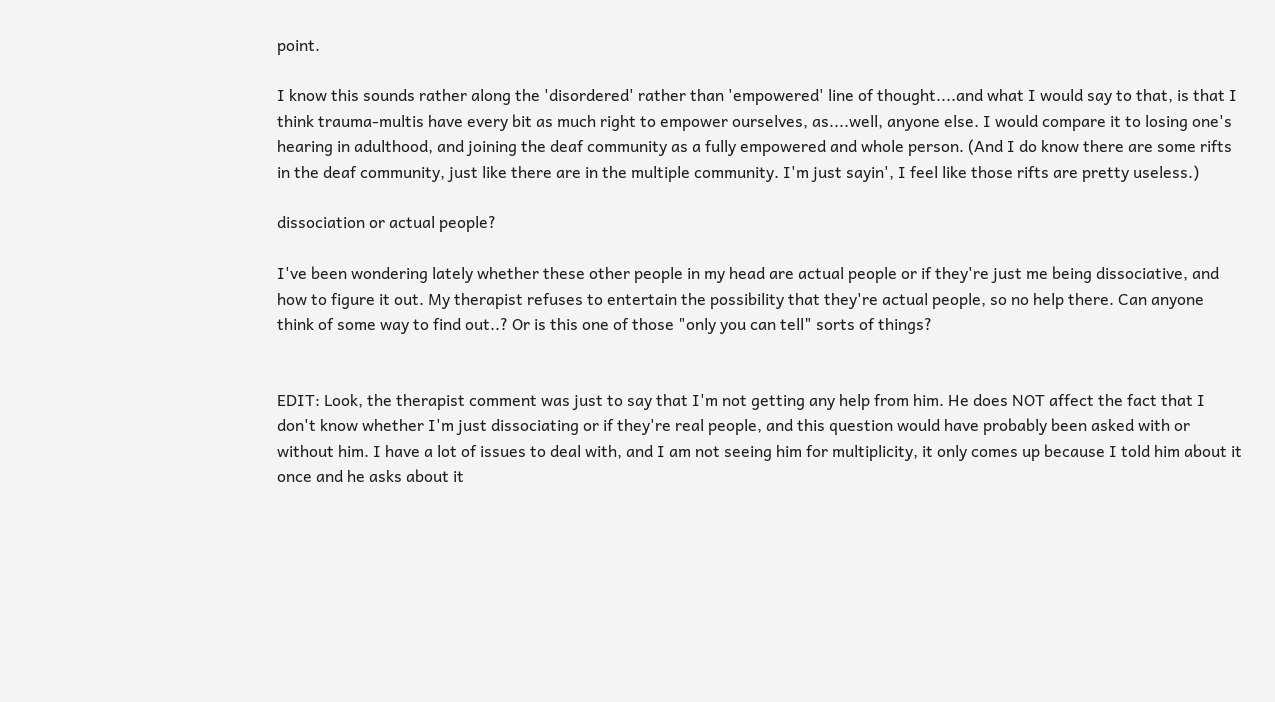point.

I know this sounds rather along the 'disordered' rather than 'empowered' line of thought....and what I would say to that, is that I think trauma-multis have every bit as much right to empower ourselves, as....well, anyone else. I would compare it to losing one's hearing in adulthood, and joining the deaf community as a fully empowered and whole person. (And I do know there are some rifts in the deaf community, just like there are in the multiple community. I'm just sayin', I feel like those rifts are pretty useless.)

dissociation or actual people?

I've been wondering lately whether these other people in my head are actual people or if they're just me being dissociative, and how to figure it out. My therapist refuses to entertain the possibility that they're actual people, so no help there. Can anyone think of some way to find out..? Or is this one of those "only you can tell" sorts of things?


EDIT: Look, the therapist comment was just to say that I'm not getting any help from him. He does NOT affect the fact that I don't know whether I'm just dissociating or if they're real people, and this question would have probably been asked with or without him. I have a lot of issues to deal with, and I am not seeing him for multiplicity, it only comes up because I told him about it once and he asks about it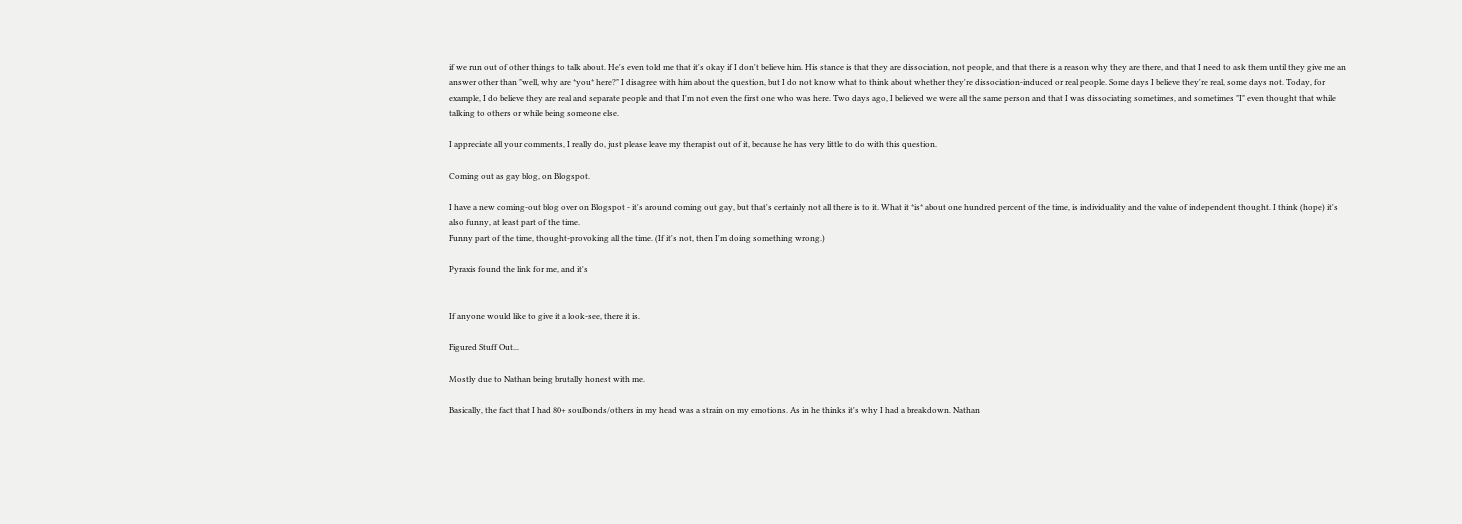if we run out of other things to talk about. He's even told me that it's okay if I don't believe him. His stance is that they are dissociation, not people, and that there is a reason why they are there, and that I need to ask them until they give me an answer other than "well, why are *you* here?" I disagree with him about the question, but I do not know what to think about whether they're dissociation-induced or real people. Some days I believe they're real, some days not. Today, for example, I do believe they are real and separate people and that I'm not even the first one who was here. Two days ago, I believed we were all the same person and that I was dissociating sometimes, and sometimes "I" even thought that while talking to others or while being someone else.

I appreciate all your comments, I really do, just please leave my therapist out of it, because he has very little to do with this question.

Coming out as gay blog, on Blogspot.

I have a new coming-out blog over on Blogspot - it's around coming out gay, but that's certainly not all there is to it. What it *is* about one hundred percent of the time, is individuality and the value of independent thought. I think (hope) it's also funny, at least part of the time.
Funny part of the time, thought-provoking all the time. (If it's not, then I'm doing something wrong.)

Pyraxis found the link for me, and it's


If anyone would like to give it a look-see, there it is.

Figured Stuff Out...

Mostly due to Nathan being brutally honest with me.

Basically, the fact that I had 80+ soulbonds/others in my head was a strain on my emotions. As in he thinks it's why I had a breakdown. Nathan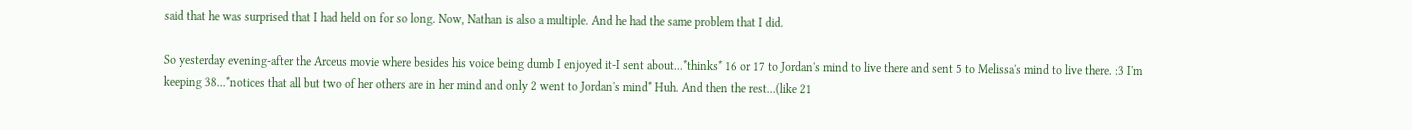said that he was surprised that I had held on for so long. Now, Nathan is also a multiple. And he had the same problem that I did.

So yesterday evening-after the Arceus movie where besides his voice being dumb I enjoyed it-I sent about...*thinks* 16 or 17 to Jordan's mind to live there and sent 5 to Melissa's mind to live there. :3 I'm keeping 38...*notices that all but two of her others are in her mind and only 2 went to Jordan's mind* Huh. And then the rest...(like 21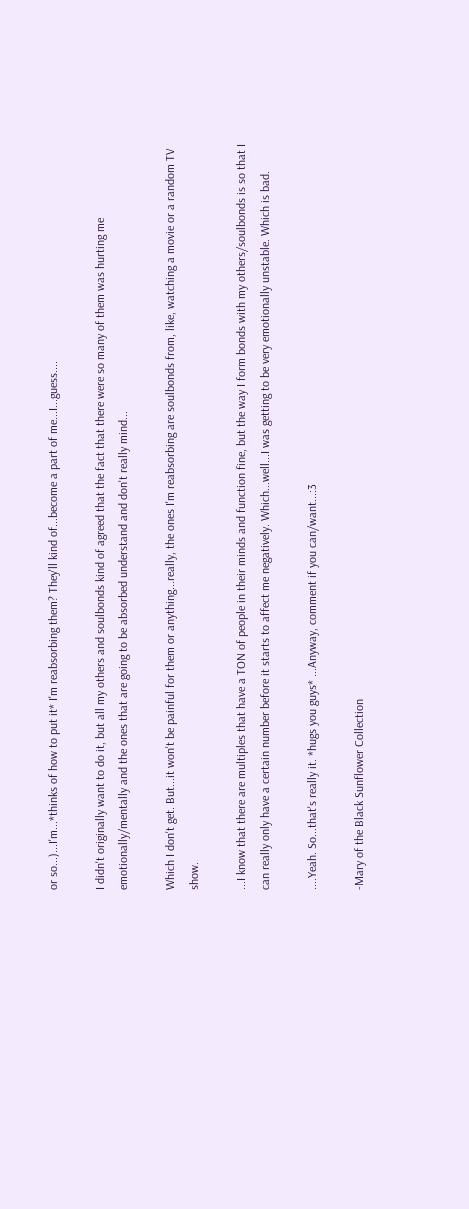or so...)...I'm...*thinks of how to put it* I'm reabsorbing them? They'll kind of...become a part of me...I...guess....

I didn't originally want to do it, but all my others and soulbonds kind of agreed that the fact that there were so many of them was hurting me emotionally/mentally and the ones that are going to be absorbed understand and don't really mind...

Which I don't get. But...it won't be painful for them or anything...really, the ones I'm reabsorbing are soulbonds from, like, watching a movie or a random TV show.

...I know that there are multiples that have a TON of people in their minds and function fine, but the way I form bonds with my others/soulbonds is so that I can really only have a certain number before it starts to affect me negatively. Which...well...I was getting to be very emotionally unstable. Which is bad.

....Yeah. So...that's really it. *hugs you guys* ...Anyway, comment if you can/want...:3

-Mary of the Black Sunflower Collection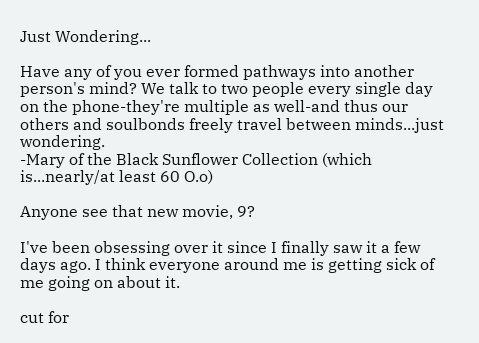Just Wondering...

Have any of you ever formed pathways into another person's mind? We talk to two people every single day on the phone-they're multiple as well-and thus our others and soulbonds freely travel between minds...just wondering.
-Mary of the Black Sunflower Collection (which is...nearly/at least 60 O.o)

Anyone see that new movie, 9?

I've been obsessing over it since I finally saw it a few days ago. I think everyone around me is getting sick of me going on about it.

cut for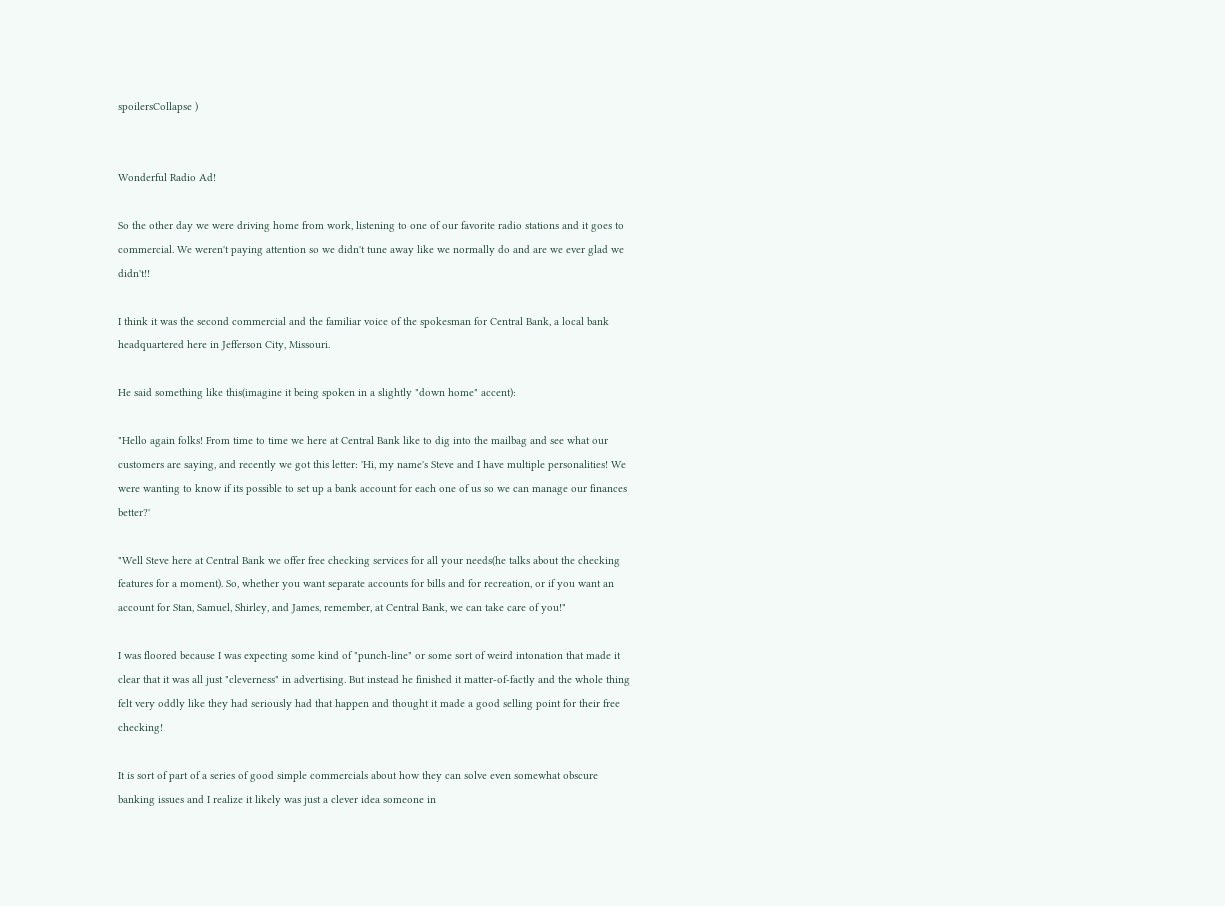spoilersCollapse )


Wonderful Radio Ad!

So the other day we were driving home from work, listening to one of our favorite radio stations and it goes to commercial. We weren't paying attention so we didn't tune away like we normally do and are we ever glad we didn't!!

I think it was the second commercial and the familiar voice of the spokesman for Central Bank, a local bank headquartered here in Jefferson City, Missouri.

He said something like this(imagine it being spoken in a slightly "down home" accent):

"Hello again folks! From time to time we here at Central Bank like to dig into the mailbag and see what our customers are saying, and recently we got this letter: 'Hi, my name's Steve and I have multiple personalities! We were wanting to know if its possible to set up a bank account for each one of us so we can manage our finances better?'

"Well Steve here at Central Bank we offer free checking services for all your needs(he talks about the checking features for a moment). So, whether you want separate accounts for bills and for recreation, or if you want an account for Stan, Samuel, Shirley, and James, remember, at Central Bank, we can take care of you!"

I was floored because I was expecting some kind of "punch-line" or some sort of weird intonation that made it clear that it was all just "cleverness" in advertising. But instead he finished it matter-of-factly and the whole thing felt very oddly like they had seriously had that happen and thought it made a good selling point for their free checking!

It is sort of part of a series of good simple commercials about how they can solve even somewhat obscure banking issues and I realize it likely was just a clever idea someone in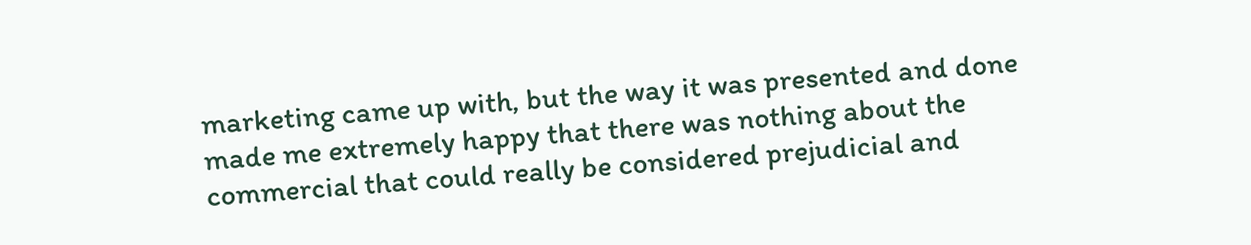marketing came up with, but the way it was presented and done made me extremely happy that there was nothing about the commercial that could really be considered prejudicial and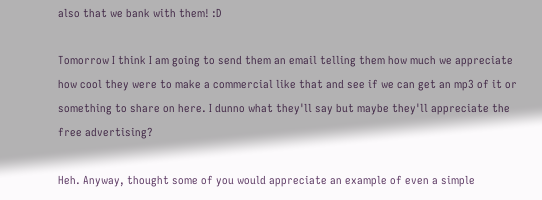also that we bank with them! :D

Tomorrow I think I am going to send them an email telling them how much we appreciate how cool they were to make a commercial like that and see if we can get an mp3 of it or something to share on here. I dunno what they'll say but maybe they'll appreciate the free advertising?

Heh. Anyway, thought some of you would appreciate an example of even a simple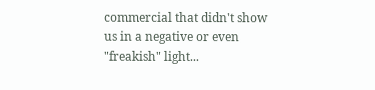commercial that didn't show us in a negative or even "freakish" light...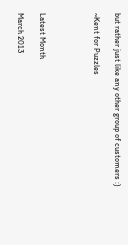but rather just like any other group of customers :)

~Kent for Puzzles




Latest Month

March 2013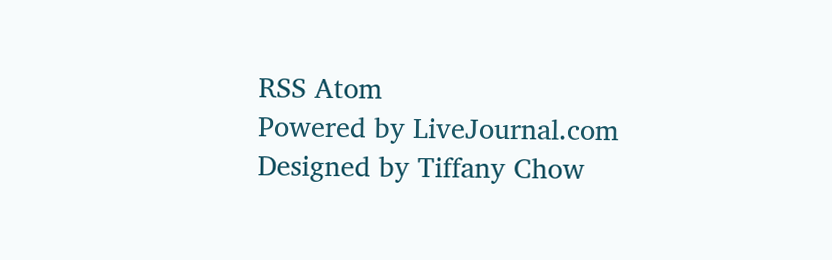RSS Atom
Powered by LiveJournal.com
Designed by Tiffany Chow